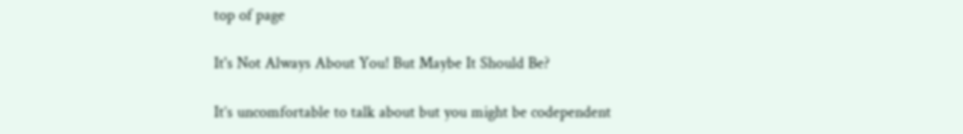top of page

It's Not Always About You! But Maybe It Should Be?

It’s uncomfortable to talk about but you might be codependent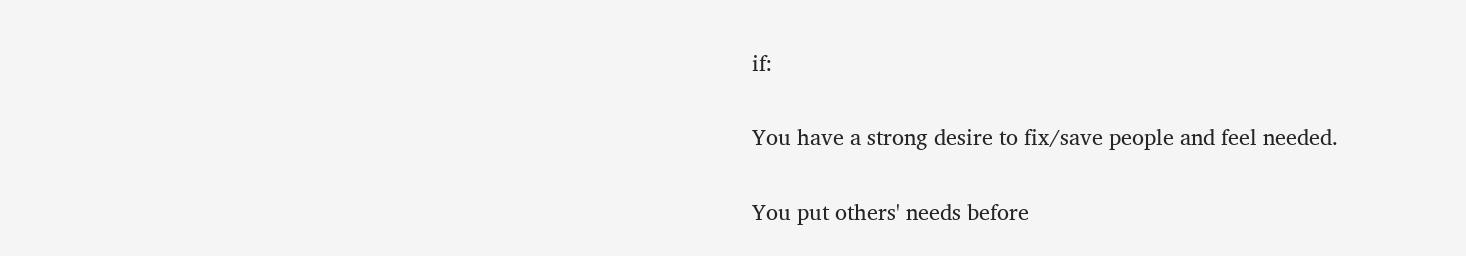if:

You have a strong desire to fix/save people and feel needed.

You put others' needs before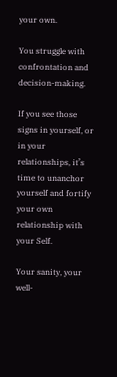your own.

You struggle with confrontation and decision-making.

If you see those signs in yourself, or in your relationships, it’s time to unanchor yourself and fortify your own relationship with your Self.

Your sanity, your well-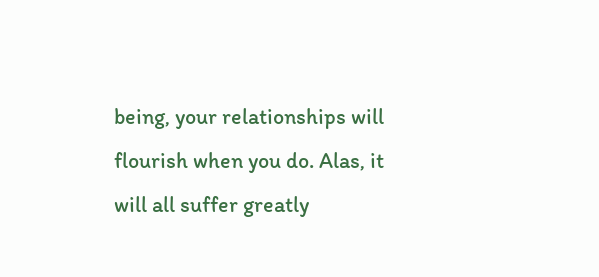being, your relationships will flourish when you do. Alas, it will all suffer greatly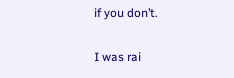if you don’t.

I was rai